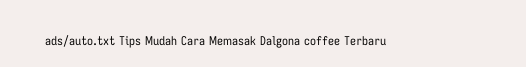ads/auto.txt Tips Mudah Cara Memasak Dalgona coffee Terbaru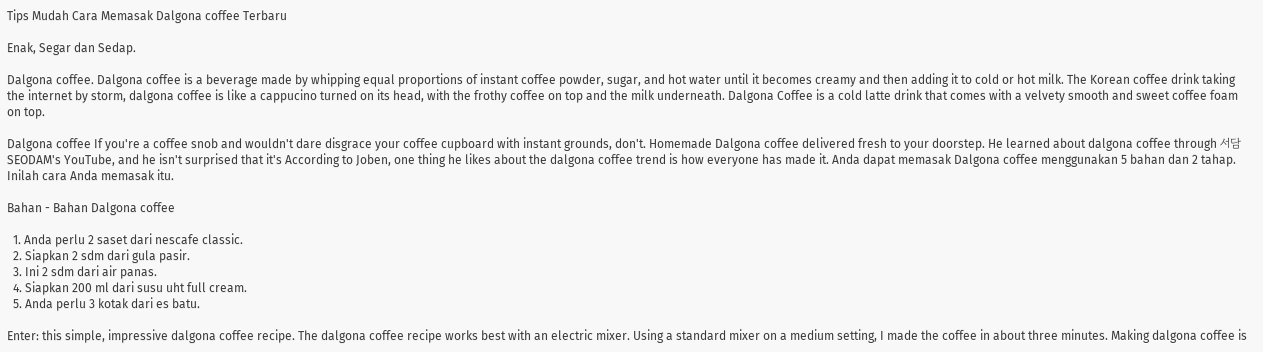Tips Mudah Cara Memasak Dalgona coffee Terbaru

Enak, Segar dan Sedap.

Dalgona coffee. Dalgona coffee is a beverage made by whipping equal proportions of instant coffee powder, sugar, and hot water until it becomes creamy and then adding it to cold or hot milk. The Korean coffee drink taking the internet by storm, dalgona coffee is like a cappucino turned on its head, with the frothy coffee on top and the milk underneath. Dalgona Coffee is a cold latte drink that comes with a velvety smooth and sweet coffee foam on top.

Dalgona coffee If you're a coffee snob and wouldn't dare disgrace your coffee cupboard with instant grounds, don't. Homemade Dalgona coffee delivered fresh to your doorstep. He learned about dalgona coffee through 서담SEODAM's YouTube, and he isn't surprised that it's According to Joben, one thing he likes about the dalgona coffee trend is how everyone has made it. Anda dapat memasak Dalgona coffee menggunakan 5 bahan dan 2 tahap. Inilah cara Anda memasak itu.

Bahan - Bahan Dalgona coffee

  1. Anda perlu 2 saset dari nescafe classic.
  2. Siapkan 2 sdm dari gula pasir.
  3. Ini 2 sdm dari air panas.
  4. Siapkan 200 ml dari susu uht full cream.
  5. Anda perlu 3 kotak dari es batu.

Enter: this simple, impressive dalgona coffee recipe. The dalgona coffee recipe works best with an electric mixer. Using a standard mixer on a medium setting, I made the coffee in about three minutes. Making dalgona coffee is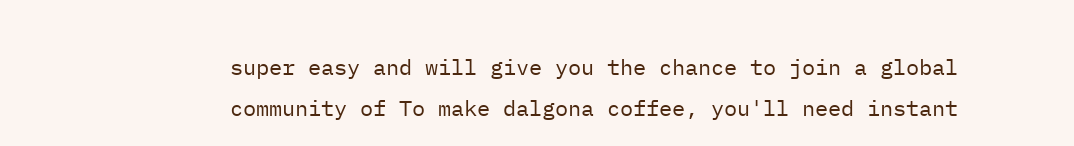super easy and will give you the chance to join a global community of To make dalgona coffee, you'll need instant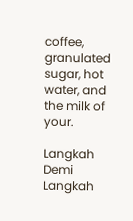coffee, granulated sugar, hot water, and the milk of your.

Langkah Demi Langkah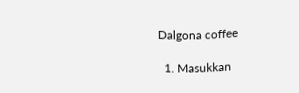Dalgona coffee

  1. Masukkan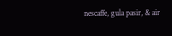nescaffe, gula pasir, & air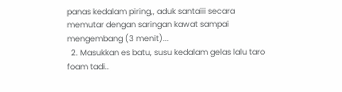panas kedalam piring,, aduk santaiii secara memutar dengan saringan kawat sampai mengembang (3 menit)...
  2. Masukkan es batu, susu kedalam gelas lalu taro foam tadi..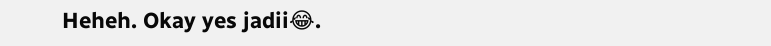Heheh. Okay yes jadii😂.